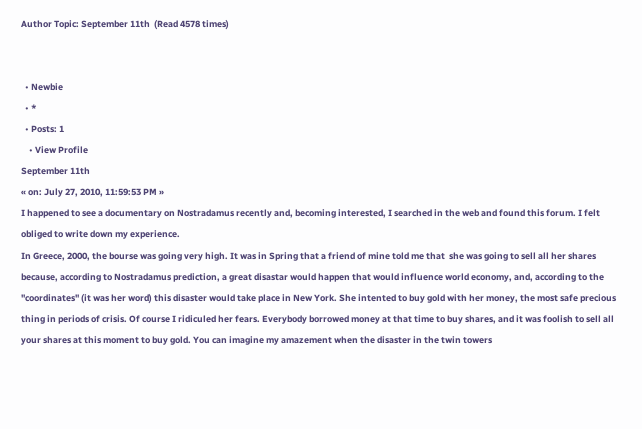Author Topic: September 11th  (Read 4578 times)


  • Newbie
  • *
  • Posts: 1
    • View Profile
September 11th
« on: July 27, 2010, 11:59:53 PM »
I happened to see a documentary on Nostradamus recently and, becoming interested, I searched in the web and found this forum. I felt obliged to write down my experience.
In Greece, 2000, the bourse was going very high. It was in Spring that a friend of mine told me that  she was going to sell all her shares because, according to Nostradamus prediction, a great disastar would happen that would influence world economy, and, according to the "coordinates" (it was her word) this disaster would take place in New York. She intented to buy gold with her money, the most safe precious thing in periods of crisis. Of course I ridiculed her fears. Everybody borrowed money at that time to buy shares, and it was foolish to sell all your shares at this moment to buy gold. You can imagine my amazement when the disaster in the twin towers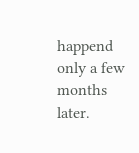happend only a few months later.